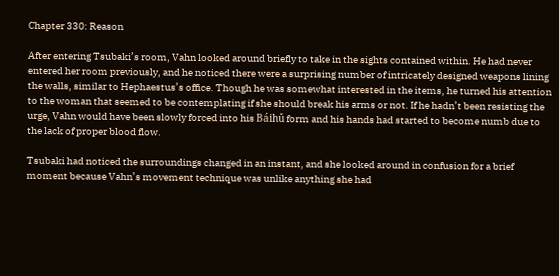Chapter 330: Reason

After entering Tsubaki’s room, Vahn looked around briefly to take in the sights contained within. He had never entered her room previously, and he noticed there were a surprising number of intricately designed weapons lining the walls, similar to Hephaestus’s office. Though he was somewhat interested in the items, he turned his attention to the woman that seemed to be contemplating if she should break his arms or not. If he hadn’t been resisting the urge, Vahn would have been slowly forced into his Báihǔ form and his hands had started to become numb due to the lack of proper blood flow.

Tsubaki had noticed the surroundings changed in an instant, and she looked around in confusion for a brief moment because Vahn’s movement technique was unlike anything she had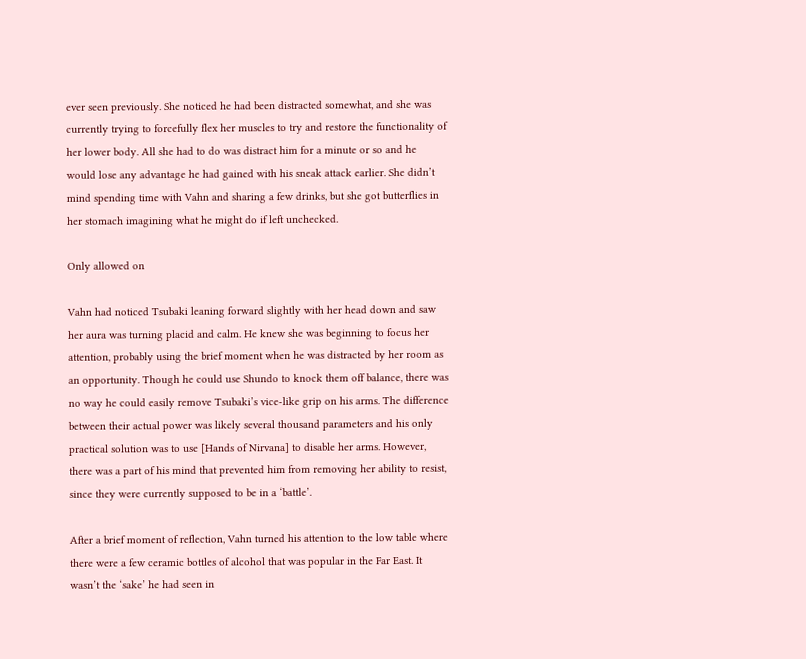ever seen previously. She noticed he had been distracted somewhat, and she was currently trying to forcefully flex her muscles to try and restore the functionality of her lower body. All she had to do was distract him for a minute or so and he would lose any advantage he had gained with his sneak attack earlier. She didn’t mind spending time with Vahn and sharing a few drinks, but she got butterflies in her stomach imagining what he might do if left unchecked.

Only allowed on

Vahn had noticed Tsubaki leaning forward slightly with her head down and saw her aura was turning placid and calm. He knew she was beginning to focus her attention, probably using the brief moment when he was distracted by her room as an opportunity. Though he could use Shundo to knock them off balance, there was no way he could easily remove Tsubaki’s vice-like grip on his arms. The difference between their actual power was likely several thousand parameters and his only practical solution was to use [Hands of Nirvana] to disable her arms. However, there was a part of his mind that prevented him from removing her ability to resist, since they were currently supposed to be in a ‘battle’.

After a brief moment of reflection, Vahn turned his attention to the low table where there were a few ceramic bottles of alcohol that was popular in the Far East. It wasn’t the ‘sake’ he had seen in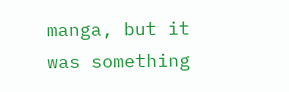manga, but it was something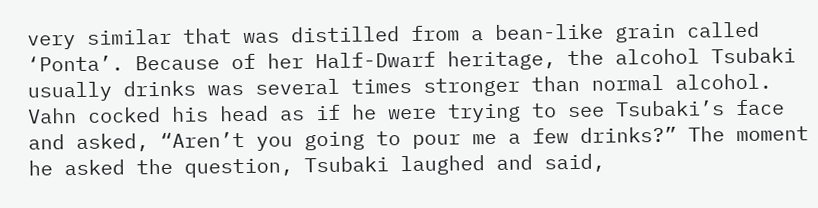very similar that was distilled from a bean-like grain called ‘Ponta’. Because of her Half-Dwarf heritage, the alcohol Tsubaki usually drinks was several times stronger than normal alcohol. Vahn cocked his head as if he were trying to see Tsubaki’s face and asked, “Aren’t you going to pour me a few drinks?” The moment he asked the question, Tsubaki laughed and said,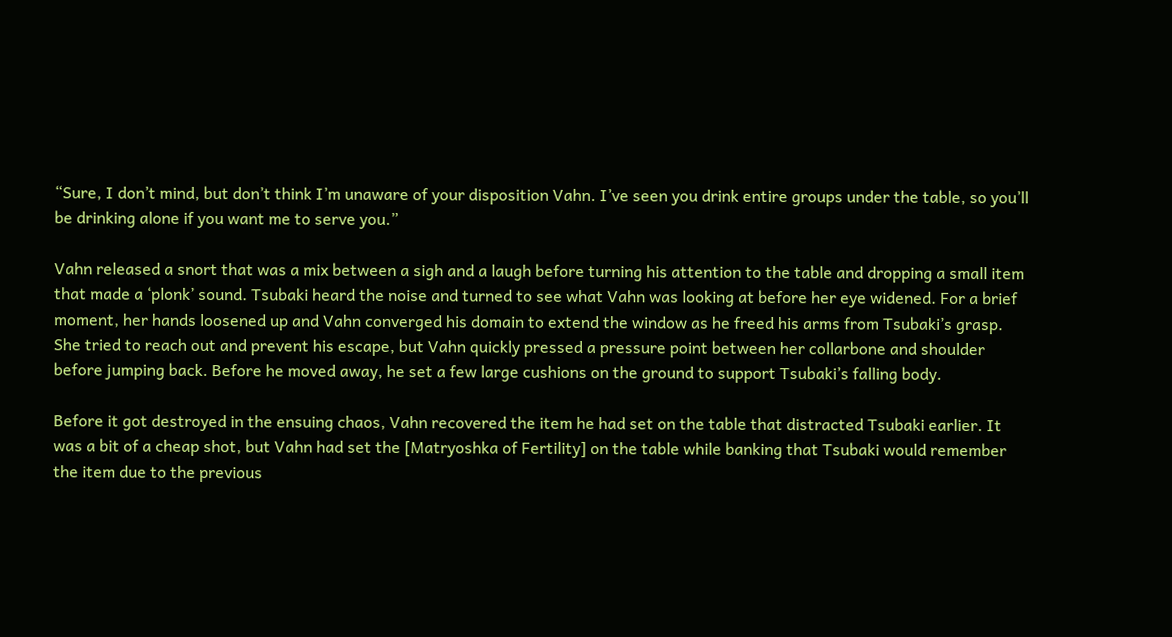“Sure, I don’t mind, but don’t think I’m unaware of your disposition Vahn. I’ve seen you drink entire groups under the table, so you’ll be drinking alone if you want me to serve you.”

Vahn released a snort that was a mix between a sigh and a laugh before turning his attention to the table and dropping a small item that made a ‘plonk’ sound. Tsubaki heard the noise and turned to see what Vahn was looking at before her eye widened. For a brief moment, her hands loosened up and Vahn converged his domain to extend the window as he freed his arms from Tsubaki’s grasp. She tried to reach out and prevent his escape, but Vahn quickly pressed a pressure point between her collarbone and shoulder before jumping back. Before he moved away, he set a few large cushions on the ground to support Tsubaki’s falling body.

Before it got destroyed in the ensuing chaos, Vahn recovered the item he had set on the table that distracted Tsubaki earlier. It was a bit of a cheap shot, but Vahn had set the [Matryoshka of Fertility] on the table while banking that Tsubaki would remember the item due to the previous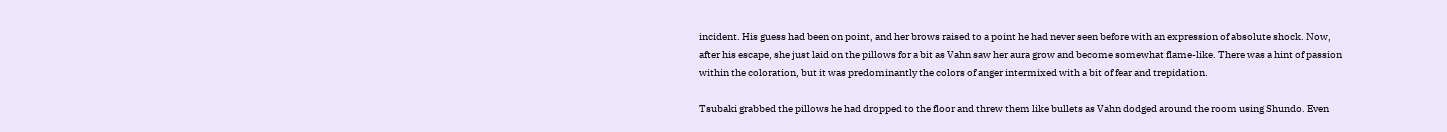incident. His guess had been on point, and her brows raised to a point he had never seen before with an expression of absolute shock. Now, after his escape, she just laid on the pillows for a bit as Vahn saw her aura grow and become somewhat flame-like. There was a hint of passion within the coloration, but it was predominantly the colors of anger intermixed with a bit of fear and trepidation.

Tsubaki grabbed the pillows he had dropped to the floor and threw them like bullets as Vahn dodged around the room using Shundo. Even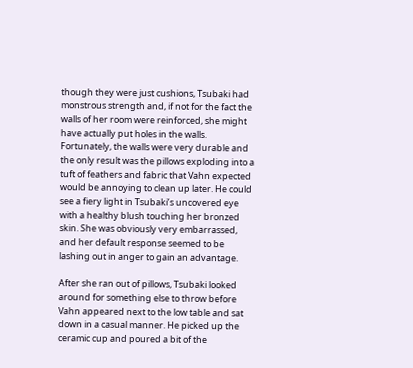though they were just cushions, Tsubaki had monstrous strength and, if not for the fact the walls of her room were reinforced, she might have actually put holes in the walls. Fortunately, the walls were very durable and the only result was the pillows exploding into a tuft of feathers and fabric that Vahn expected would be annoying to clean up later. He could see a fiery light in Tsubaki’s uncovered eye with a healthy blush touching her bronzed skin. She was obviously very embarrassed, and her default response seemed to be lashing out in anger to gain an advantage.

After she ran out of pillows, Tsubaki looked around for something else to throw before Vahn appeared next to the low table and sat down in a casual manner. He picked up the ceramic cup and poured a bit of the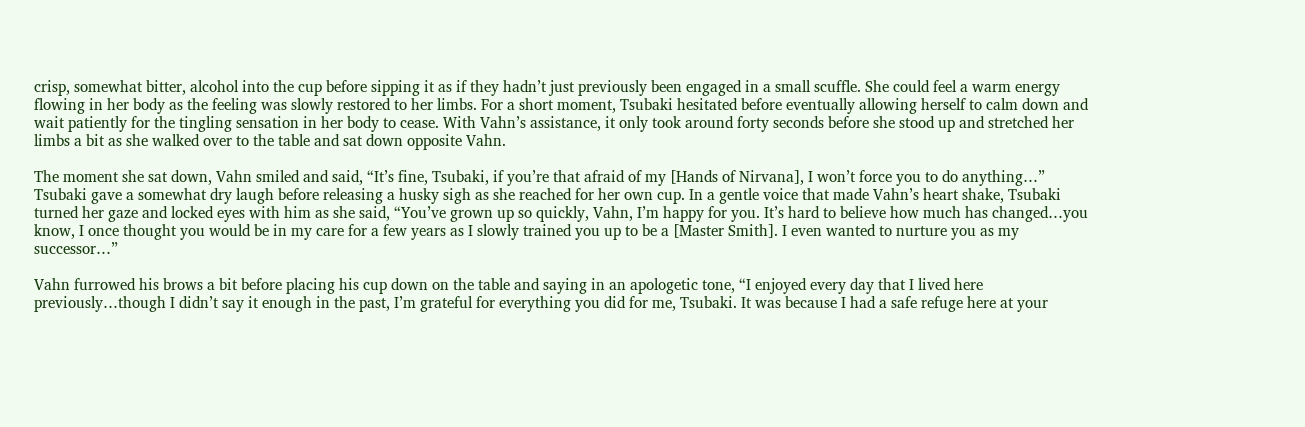crisp, somewhat bitter, alcohol into the cup before sipping it as if they hadn’t just previously been engaged in a small scuffle. She could feel a warm energy flowing in her body as the feeling was slowly restored to her limbs. For a short moment, Tsubaki hesitated before eventually allowing herself to calm down and wait patiently for the tingling sensation in her body to cease. With Vahn’s assistance, it only took around forty seconds before she stood up and stretched her limbs a bit as she walked over to the table and sat down opposite Vahn.

The moment she sat down, Vahn smiled and said, “It’s fine, Tsubaki, if you’re that afraid of my [Hands of Nirvana], I won’t force you to do anything…” Tsubaki gave a somewhat dry laugh before releasing a husky sigh as she reached for her own cup. In a gentle voice that made Vahn’s heart shake, Tsubaki turned her gaze and locked eyes with him as she said, “You’ve grown up so quickly, Vahn, I’m happy for you. It’s hard to believe how much has changed…you know, I once thought you would be in my care for a few years as I slowly trained you up to be a [Master Smith]. I even wanted to nurture you as my successor…”

Vahn furrowed his brows a bit before placing his cup down on the table and saying in an apologetic tone, “I enjoyed every day that I lived here previously…though I didn’t say it enough in the past, I’m grateful for everything you did for me, Tsubaki. It was because I had a safe refuge here at your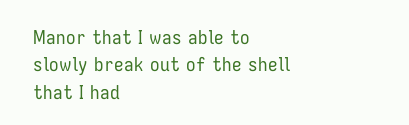Manor that I was able to slowly break out of the shell that I had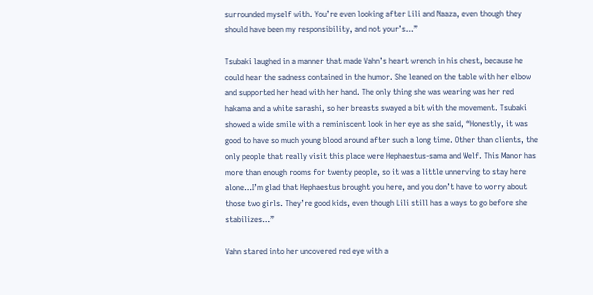surrounded myself with. You’re even looking after Lili and Naaza, even though they should have been my responsibility, and not your’s…”

Tsubaki laughed in a manner that made Vahn’s heart wrench in his chest, because he could hear the sadness contained in the humor. She leaned on the table with her elbow and supported her head with her hand. The only thing she was wearing was her red hakama and a white sarashi, so her breasts swayed a bit with the movement. Tsubaki showed a wide smile with a reminiscent look in her eye as she said, “Honestly, it was good to have so much young blood around after such a long time. Other than clients, the only people that really visit this place were Hephaestus-sama and Welf. This Manor has more than enough rooms for twenty people, so it was a little unnerving to stay here alone…I’m glad that Hephaestus brought you here, and you don’t have to worry about those two girls. They’re good kids, even though Lili still has a ways to go before she stabilizes…”

Vahn stared into her uncovered red eye with a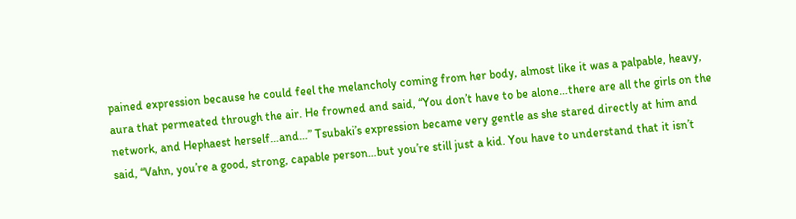pained expression because he could feel the melancholy coming from her body, almost like it was a palpable, heavy, aura that permeated through the air. He frowned and said, “You don’t have to be alone…there are all the girls on the network, and Hephaest herself…and…” Tsubaki’s expression became very gentle as she stared directly at him and said, “Vahn, you’re a good, strong, capable person…but you’re still just a kid. You have to understand that it isn’t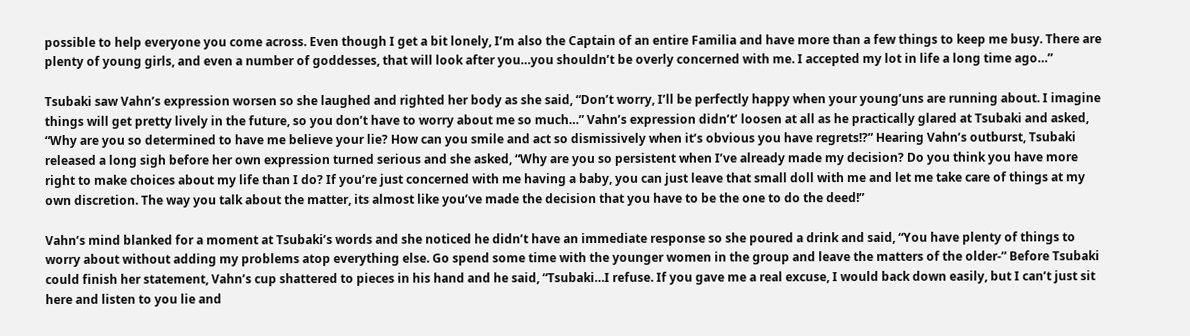possible to help everyone you come across. Even though I get a bit lonely, I’m also the Captain of an entire Familia and have more than a few things to keep me busy. There are plenty of young girls, and even a number of goddesses, that will look after you…you shouldn’t be overly concerned with me. I accepted my lot in life a long time ago…”

Tsubaki saw Vahn’s expression worsen so she laughed and righted her body as she said, “Don’t worry, I’ll be perfectly happy when your young’uns are running about. I imagine things will get pretty lively in the future, so you don’t have to worry about me so much…” Vahn’s expression didn’t’ loosen at all as he practically glared at Tsubaki and asked, “Why are you so determined to have me believe your lie? How can you smile and act so dismissively when it’s obvious you have regrets!?” Hearing Vahn’s outburst, Tsubaki released a long sigh before her own expression turned serious and she asked, “Why are you so persistent when I’ve already made my decision? Do you think you have more right to make choices about my life than I do? If you’re just concerned with me having a baby, you can just leave that small doll with me and let me take care of things at my own discretion. The way you talk about the matter, its almost like you’ve made the decision that you have to be the one to do the deed!”

Vahn’s mind blanked for a moment at Tsubaki’s words and she noticed he didn’t have an immediate response so she poured a drink and said, “You have plenty of things to worry about without adding my problems atop everything else. Go spend some time with the younger women in the group and leave the matters of the older-” Before Tsubaki could finish her statement, Vahn’s cup shattered to pieces in his hand and he said, “Tsubaki…I refuse. If you gave me a real excuse, I would back down easily, but I can’t just sit here and listen to you lie and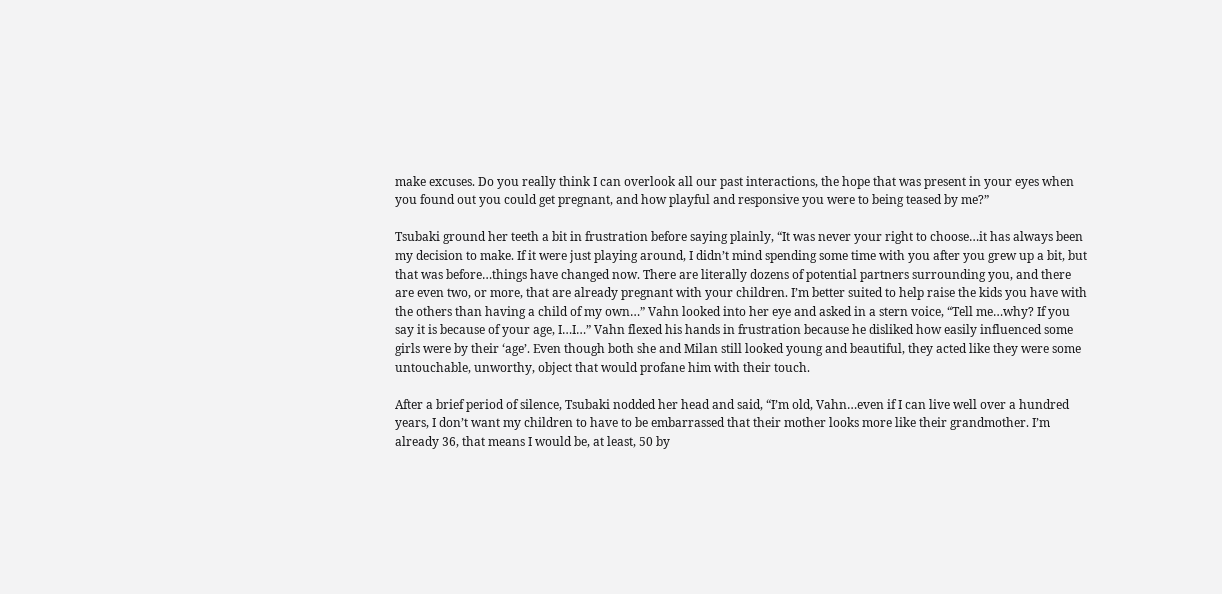make excuses. Do you really think I can overlook all our past interactions, the hope that was present in your eyes when you found out you could get pregnant, and how playful and responsive you were to being teased by me?”

Tsubaki ground her teeth a bit in frustration before saying plainly, “It was never your right to choose…it has always been my decision to make. If it were just playing around, I didn’t mind spending some time with you after you grew up a bit, but that was before…things have changed now. There are literally dozens of potential partners surrounding you, and there are even two, or more, that are already pregnant with your children. I’m better suited to help raise the kids you have with the others than having a child of my own…” Vahn looked into her eye and asked in a stern voice, “Tell me…why? If you say it is because of your age, I…I…” Vahn flexed his hands in frustration because he disliked how easily influenced some girls were by their ‘age’. Even though both she and Milan still looked young and beautiful, they acted like they were some untouchable, unworthy, object that would profane him with their touch.

After a brief period of silence, Tsubaki nodded her head and said, “I’m old, Vahn…even if I can live well over a hundred years, I don’t want my children to have to be embarrassed that their mother looks more like their grandmother. I’m already 36, that means I would be, at least, 50 by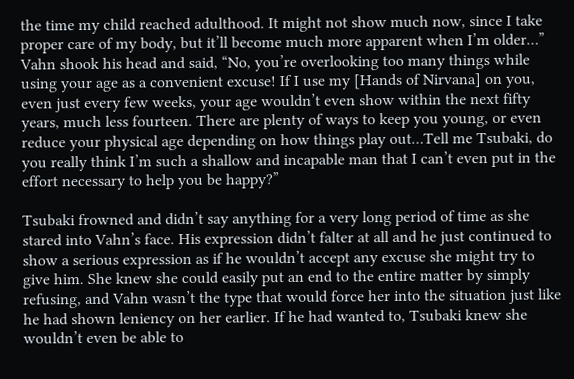the time my child reached adulthood. It might not show much now, since I take proper care of my body, but it’ll become much more apparent when I’m older…” Vahn shook his head and said, “No, you’re overlooking too many things while using your age as a convenient excuse! If I use my [Hands of Nirvana] on you, even just every few weeks, your age wouldn’t even show within the next fifty years, much less fourteen. There are plenty of ways to keep you young, or even reduce your physical age depending on how things play out…Tell me Tsubaki, do you really think I’m such a shallow and incapable man that I can’t even put in the effort necessary to help you be happy?”

Tsubaki frowned and didn’t say anything for a very long period of time as she stared into Vahn’s face. His expression didn’t falter at all and he just continued to show a serious expression as if he wouldn’t accept any excuse she might try to give him. She knew she could easily put an end to the entire matter by simply refusing, and Vahn wasn’t the type that would force her into the situation just like he had shown leniency on her earlier. If he had wanted to, Tsubaki knew she wouldn’t even be able to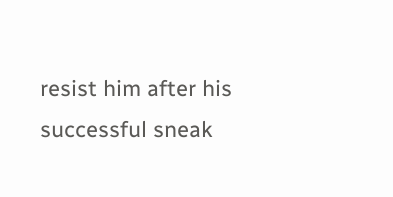resist him after his successful sneak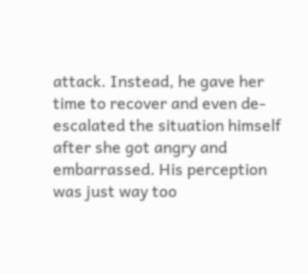attack. Instead, he gave her time to recover and even de-escalated the situation himself after she got angry and embarrassed. His perception was just way too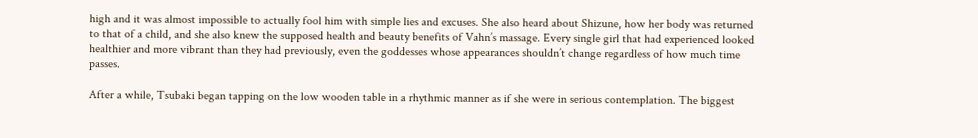high and it was almost impossible to actually fool him with simple lies and excuses. She also heard about Shizune, how her body was returned to that of a child, and she also knew the supposed health and beauty benefits of Vahn’s massage. Every single girl that had experienced looked healthier and more vibrant than they had previously, even the goddesses whose appearances shouldn’t change regardless of how much time passes.

After a while, Tsubaki began tapping on the low wooden table in a rhythmic manner as if she were in serious contemplation. The biggest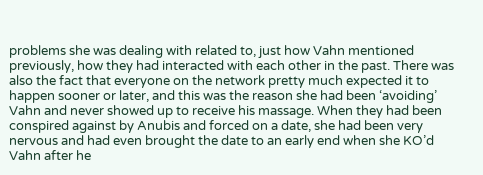problems she was dealing with related to, just how Vahn mentioned previously, how they had interacted with each other in the past. There was also the fact that everyone on the network pretty much expected it to happen sooner or later, and this was the reason she had been ‘avoiding’ Vahn and never showed up to receive his massage. When they had been conspired against by Anubis and forced on a date, she had been very nervous and had even brought the date to an early end when she KO’d Vahn after he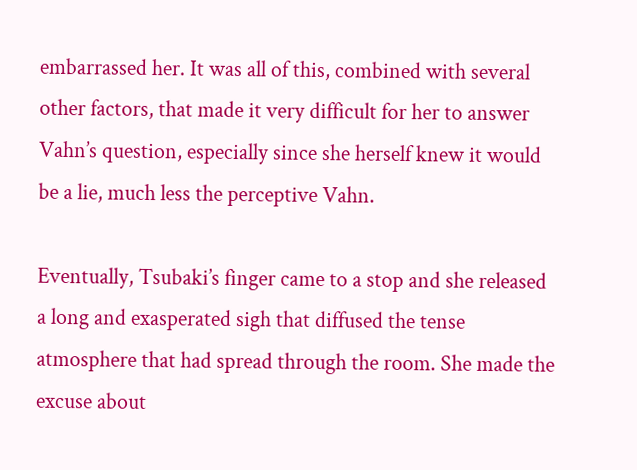embarrassed her. It was all of this, combined with several other factors, that made it very difficult for her to answer Vahn’s question, especially since she herself knew it would be a lie, much less the perceptive Vahn.

Eventually, Tsubaki’s finger came to a stop and she released a long and exasperated sigh that diffused the tense atmosphere that had spread through the room. She made the excuse about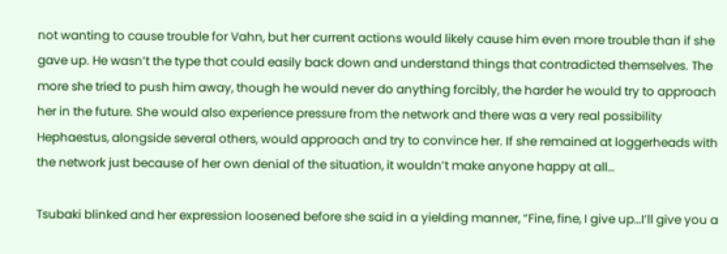not wanting to cause trouble for Vahn, but her current actions would likely cause him even more trouble than if she gave up. He wasn’t the type that could easily back down and understand things that contradicted themselves. The more she tried to push him away, though he would never do anything forcibly, the harder he would try to approach her in the future. She would also experience pressure from the network and there was a very real possibility Hephaestus, alongside several others, would approach and try to convince her. If she remained at loggerheads with the network just because of her own denial of the situation, it wouldn’t make anyone happy at all…

Tsubaki blinked and her expression loosened before she said in a yielding manner, “Fine, fine, I give up…I’ll give you a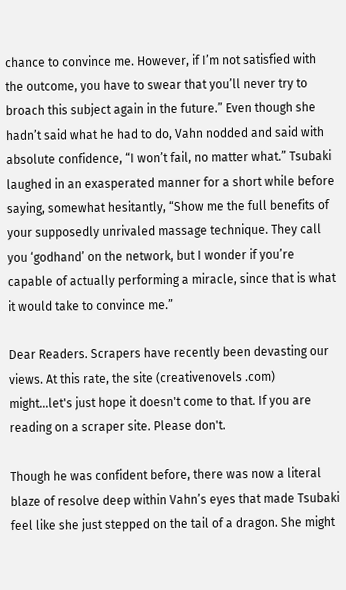chance to convince me. However, if I’m not satisfied with the outcome, you have to swear that you’ll never try to broach this subject again in the future.” Even though she hadn’t said what he had to do, Vahn nodded and said with absolute confidence, “I won’t fail, no matter what.” Tsubaki laughed in an exasperated manner for a short while before saying, somewhat hesitantly, “Show me the full benefits of your supposedly unrivaled massage technique. They call you ‘godhand’ on the network, but I wonder if you’re capable of actually performing a miracle, since that is what it would take to convince me.”

Dear Readers. Scrapers have recently been devasting our views. At this rate, the site (creativenovels .com) might...let's just hope it doesn't come to that. If you are reading on a scraper site. Please don't.

Though he was confident before, there was now a literal blaze of resolve deep within Vahn’s eyes that made Tsubaki feel like she just stepped on the tail of a dragon. She might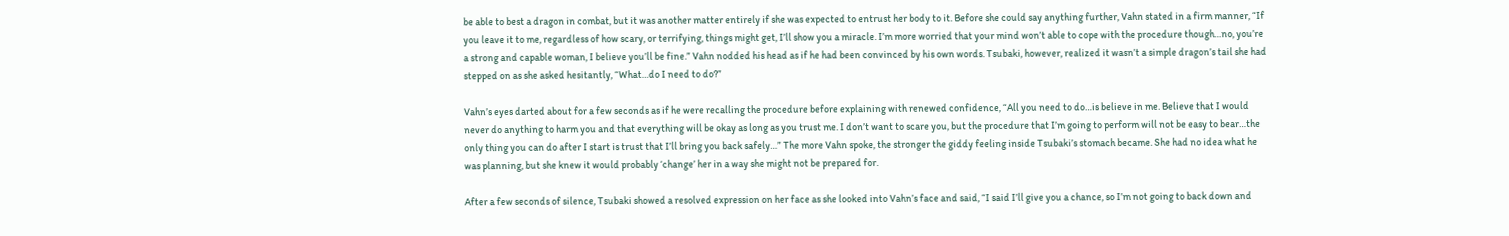be able to best a dragon in combat, but it was another matter entirely if she was expected to entrust her body to it. Before she could say anything further, Vahn stated in a firm manner, “If you leave it to me, regardless of how scary, or terrifying, things might get, I’ll show you a miracle. I’m more worried that your mind won’t able to cope with the procedure though…no, you’re a strong and capable woman, I believe you’ll be fine.” Vahn nodded his head as if he had been convinced by his own words. Tsubaki, however, realized it wasn’t a simple dragon’s tail she had stepped on as she asked hesitantly, “What…do I need to do?”

Vahn’s eyes darted about for a few seconds as if he were recalling the procedure before explaining with renewed confidence, “All you need to do…is believe in me. Believe that I would never do anything to harm you and that everything will be okay as long as you trust me. I don’t want to scare you, but the procedure that I’m going to perform will not be easy to bear…the only thing you can do after I start is trust that I’ll bring you back safely…” The more Vahn spoke, the stronger the giddy feeling inside Tsubaki’s stomach became. She had no idea what he was planning, but she knew it would probably ‘change’ her in a way she might not be prepared for.

After a few seconds of silence, Tsubaki showed a resolved expression on her face as she looked into Vahn’s face and said, “I said I’ll give you a chance, so I’m not going to back down and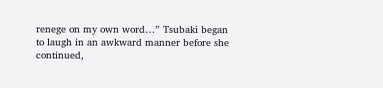renege on my own word…” Tsubaki began to laugh in an awkward manner before she continued,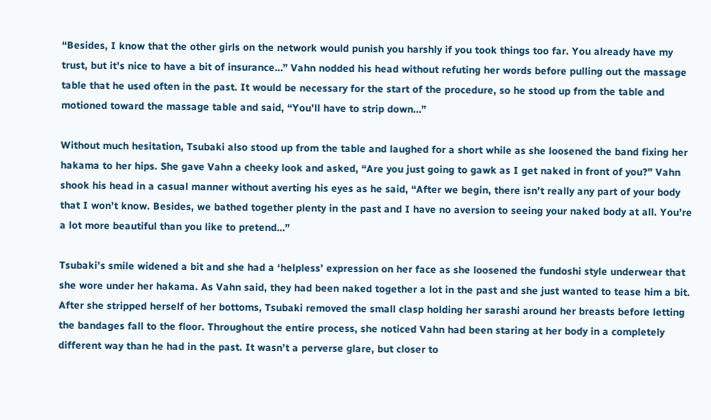“Besides, I know that the other girls on the network would punish you harshly if you took things too far. You already have my trust, but it’s nice to have a bit of insurance…” Vahn nodded his head without refuting her words before pulling out the massage table that he used often in the past. It would be necessary for the start of the procedure, so he stood up from the table and motioned toward the massage table and said, “You’ll have to strip down…”

Without much hesitation, Tsubaki also stood up from the table and laughed for a short while as she loosened the band fixing her hakama to her hips. She gave Vahn a cheeky look and asked, “Are you just going to gawk as I get naked in front of you?” Vahn shook his head in a casual manner without averting his eyes as he said, “After we begin, there isn’t really any part of your body that I won’t know. Besides, we bathed together plenty in the past and I have no aversion to seeing your naked body at all. You’re a lot more beautiful than you like to pretend…”

Tsubaki’s smile widened a bit and she had a ‘helpless’ expression on her face as she loosened the fundoshi style underwear that she wore under her hakama. As Vahn said, they had been naked together a lot in the past and she just wanted to tease him a bit. After she stripped herself of her bottoms, Tsubaki removed the small clasp holding her sarashi around her breasts before letting the bandages fall to the floor. Throughout the entire process, she noticed Vahn had been staring at her body in a completely different way than he had in the past. It wasn’t a perverse glare, but closer to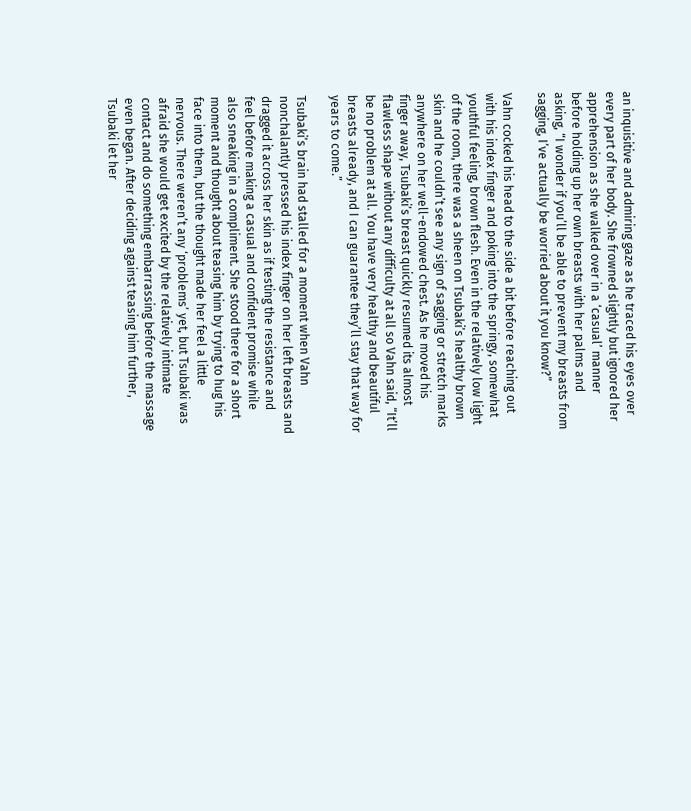an inquisitive and admiring gaze as he traced his eyes over every part of her body. She frowned slightly but ignored her apprehension as she walked over in a ‘casual’ manner before holding up her own breasts with her palms and asking, “I wonder if you’ll be able to prevent my breasts from sagging, I’ve actually be worried about it you know?”

Vahn cocked his head to the side a bit before reaching out with his index finger and poking into the springy, somewhat youthful feeling, brown flesh. Even in the relatively low light of the room, there was a sheen on Tsubaki’s healthy brown skin and he couldn’t see any sign of sagging or stretch marks anywhere on her well-endowed chest. As he moved his finger away, Tsubaki’s breast quickly resumed its almost flawless shape without any difficulty at all so Vahn said, “It’ll be no problem at all. You have very healthy and beautiful breasts already, and I can guarantee they’ll stay that way for years to come.”

Tsubaki’s brain had stalled for a moment when Vahn nonchalantly pressed his index finger on her left breasts and dragged it across her skin as if testing the resistance and feel before making a casual and confident promise while also sneaking in a compliment. She stood there for a short moment and thought about teasing him by trying to hug his face into them, but the thought made her feel a little nervous. There weren’t any ‘problems’ yet, but Tsubaki was afraid she would get excited by the relatively intimate contact and do something embarrassing before the massage even began. After deciding against teasing him further, Tsubaki let her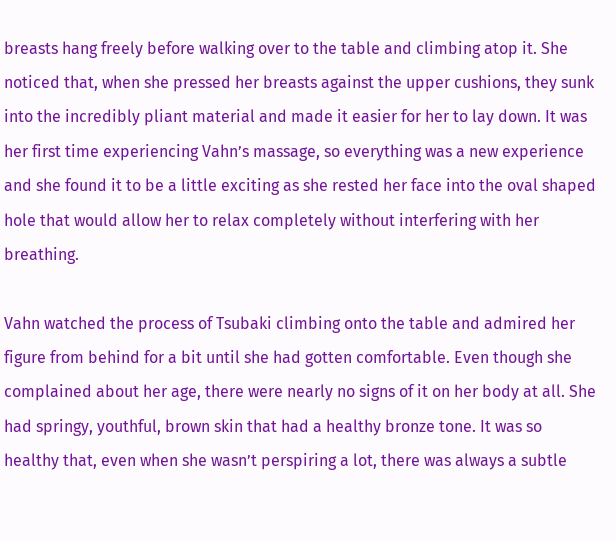breasts hang freely before walking over to the table and climbing atop it. She noticed that, when she pressed her breasts against the upper cushions, they sunk into the incredibly pliant material and made it easier for her to lay down. It was her first time experiencing Vahn’s massage, so everything was a new experience and she found it to be a little exciting as she rested her face into the oval shaped hole that would allow her to relax completely without interfering with her breathing.

Vahn watched the process of Tsubaki climbing onto the table and admired her figure from behind for a bit until she had gotten comfortable. Even though she complained about her age, there were nearly no signs of it on her body at all. She had springy, youthful, brown skin that had a healthy bronze tone. It was so healthy that, even when she wasn’t perspiring a lot, there was always a subtle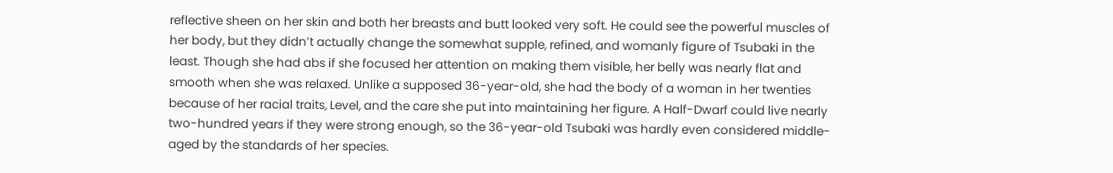reflective sheen on her skin and both her breasts and butt looked very soft. He could see the powerful muscles of her body, but they didn’t actually change the somewhat supple, refined, and womanly figure of Tsubaki in the least. Though she had abs if she focused her attention on making them visible, her belly was nearly flat and smooth when she was relaxed. Unlike a supposed 36-year-old, she had the body of a woman in her twenties because of her racial traits, Level, and the care she put into maintaining her figure. A Half-Dwarf could live nearly two-hundred years if they were strong enough, so the 36-year-old Tsubaki was hardly even considered middle-aged by the standards of her species.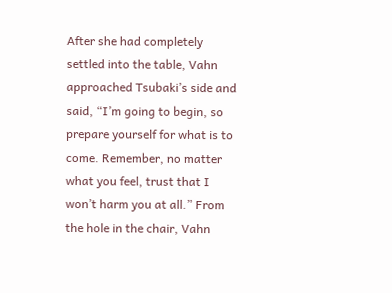After she had completely settled into the table, Vahn approached Tsubaki’s side and said, “I’m going to begin, so prepare yourself for what is to come. Remember, no matter what you feel, trust that I won’t harm you at all.” From the hole in the chair, Vahn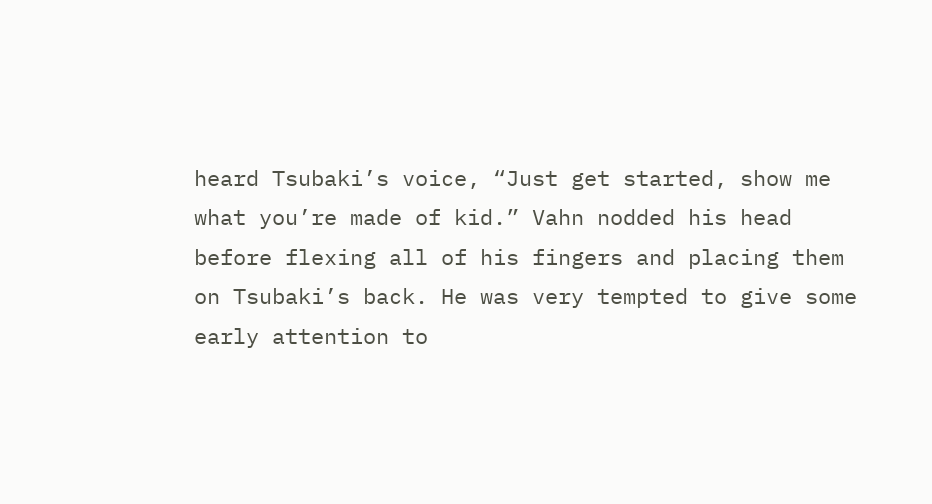heard Tsubaki’s voice, “Just get started, show me what you’re made of kid.” Vahn nodded his head before flexing all of his fingers and placing them on Tsubaki’s back. He was very tempted to give some early attention to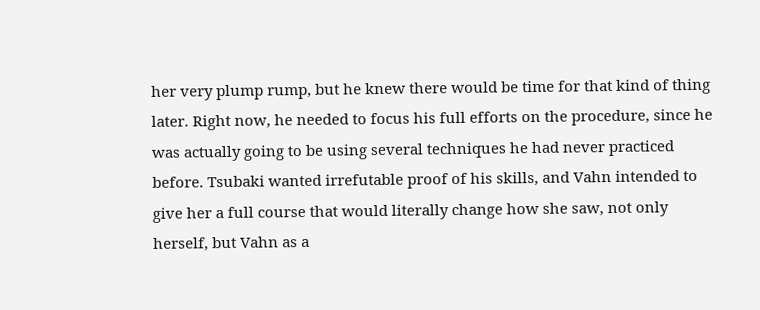her very plump rump, but he knew there would be time for that kind of thing later. Right now, he needed to focus his full efforts on the procedure, since he was actually going to be using several techniques he had never practiced before. Tsubaki wanted irrefutable proof of his skills, and Vahn intended to give her a full course that would literally change how she saw, not only herself, but Vahn as a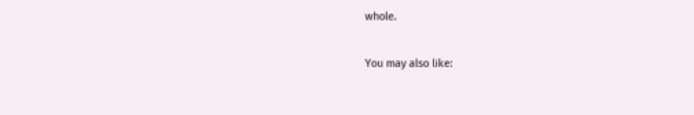whole.

You may also like: